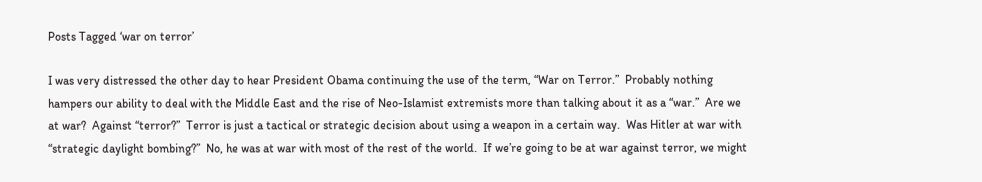Posts Tagged ‘war on terror’

I was very distressed the other day to hear President Obama continuing the use of the term, “War on Terror.”  Probably nothing hampers our ability to deal with the Middle East and the rise of Neo-Islamist extremists more than talking about it as a “war.”  Are we at war?  Against “terror?”  Terror is just a tactical or strategic decision about using a weapon in a certain way.  Was Hitler at war with “strategic daylight bombing?”  No, he was at war with most of the rest of the world.  If we’re going to be at war against terror, we might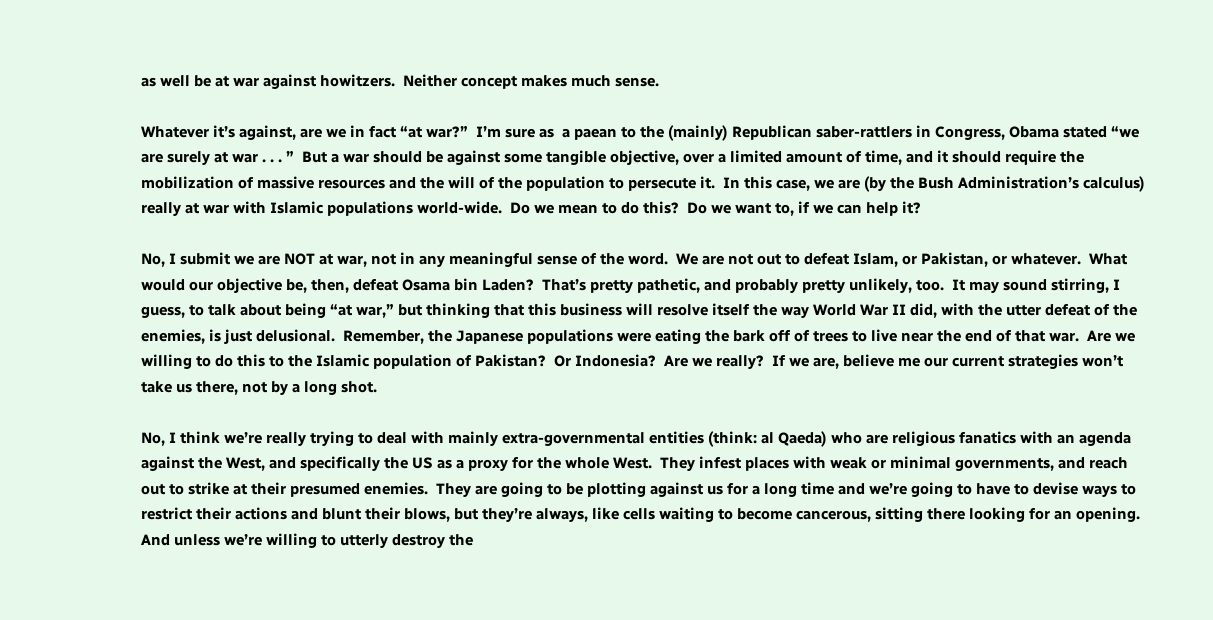as well be at war against howitzers.  Neither concept makes much sense.

Whatever it’s against, are we in fact “at war?”  I’m sure as  a paean to the (mainly) Republican saber-rattlers in Congress, Obama stated “we are surely at war . . . ”  But a war should be against some tangible objective, over a limited amount of time, and it should require the mobilization of massive resources and the will of the population to persecute it.  In this case, we are (by the Bush Administration’s calculus) really at war with Islamic populations world-wide.  Do we mean to do this?  Do we want to, if we can help it?

No, I submit we are NOT at war, not in any meaningful sense of the word.  We are not out to defeat Islam, or Pakistan, or whatever.  What would our objective be, then, defeat Osama bin Laden?  That’s pretty pathetic, and probably pretty unlikely, too.  It may sound stirring, I guess, to talk about being “at war,” but thinking that this business will resolve itself the way World War II did, with the utter defeat of the enemies, is just delusional.  Remember, the Japanese populations were eating the bark off of trees to live near the end of that war.  Are we willing to do this to the Islamic population of Pakistan?  Or Indonesia?  Are we really?  If we are, believe me our current strategies won’t take us there, not by a long shot.

No, I think we’re really trying to deal with mainly extra-governmental entities (think: al Qaeda) who are religious fanatics with an agenda against the West, and specifically the US as a proxy for the whole West.  They infest places with weak or minimal governments, and reach out to strike at their presumed enemies.  They are going to be plotting against us for a long time and we’re going to have to devise ways to restrict their actions and blunt their blows, but they’re always, like cells waiting to become cancerous, sitting there looking for an opening.  And unless we’re willing to utterly destroy the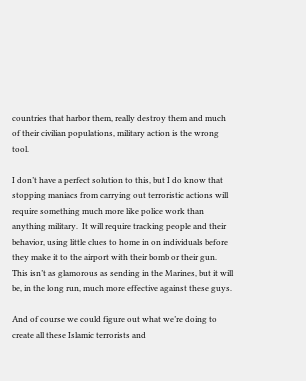countries that harbor them, really destroy them and much of their civilian populations, military action is the wrong tool.

I don’t have a perfect solution to this, but I do know that stopping maniacs from carrying out terroristic actions will require something much more like police work than anything military.  It will require tracking people and their behavior, using little clues to home in on individuals before they make it to the airport with their bomb or their gun.  This isn’t as glamorous as sending in the Marines, but it will be, in the long run, much more effective against these guys.

And of course we could figure out what we’re doing to create all these Islamic terrorists and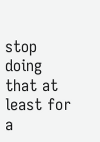stop doing that at least for a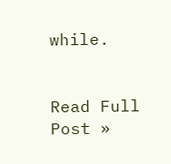while.


Read Full Post »